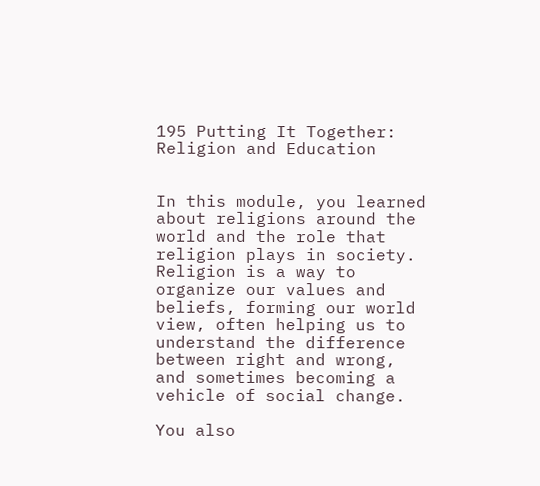195 Putting It Together: Religion and Education


In this module, you learned about religions around the world and the role that religion plays in society. Religion is a way to organize our values and beliefs, forming our world view, often helping us to understand the difference between right and wrong, and sometimes becoming a vehicle of social change.

You also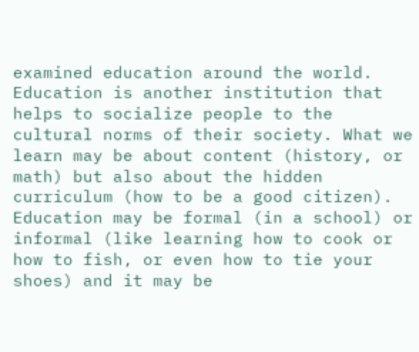examined education around the world. Education is another institution that helps to socialize people to the cultural norms of their society. What we learn may be about content (history, or math) but also about the hidden curriculum (how to be a good citizen). Education may be formal (in a school) or informal (like learning how to cook or how to fish, or even how to tie your shoes) and it may be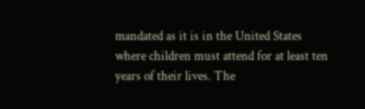mandated as it is in the United States where children must attend for at least ten years of their lives. The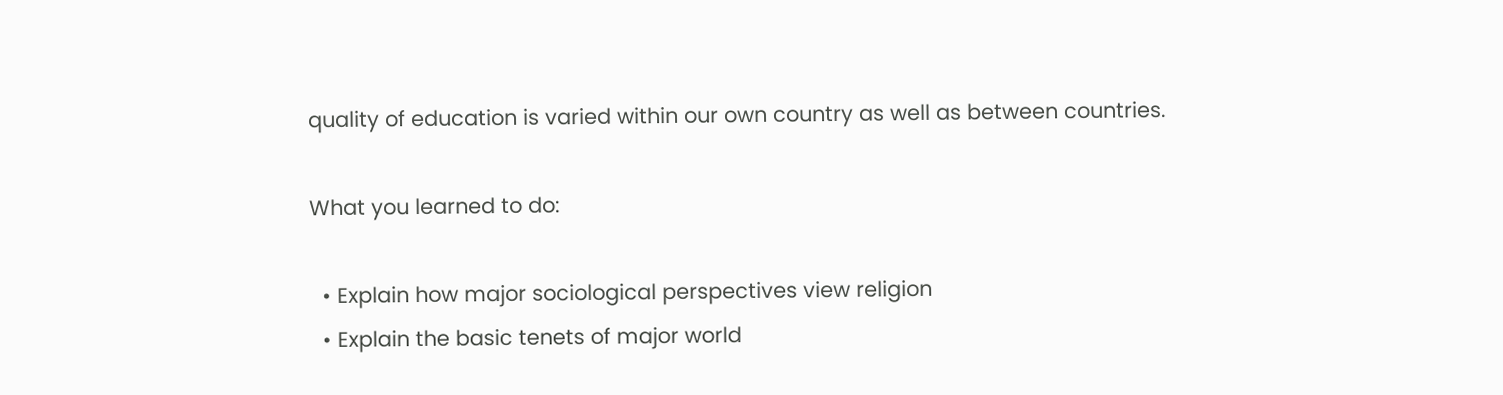quality of education is varied within our own country as well as between countries.

What you learned to do:

  • Explain how major sociological perspectives view religion
  • Explain the basic tenets of major world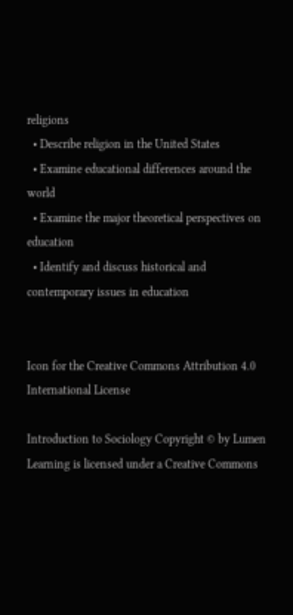religions
  • Describe religion in the United States
  • Examine educational differences around the world
  • Examine the major theoretical perspectives on education
  • Identify and discuss historical and contemporary issues in education


Icon for the Creative Commons Attribution 4.0 International License

Introduction to Sociology Copyright © by Lumen Learning is licensed under a Creative Commons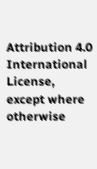Attribution 4.0 International License, except where otherwise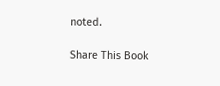noted.

Share This Book